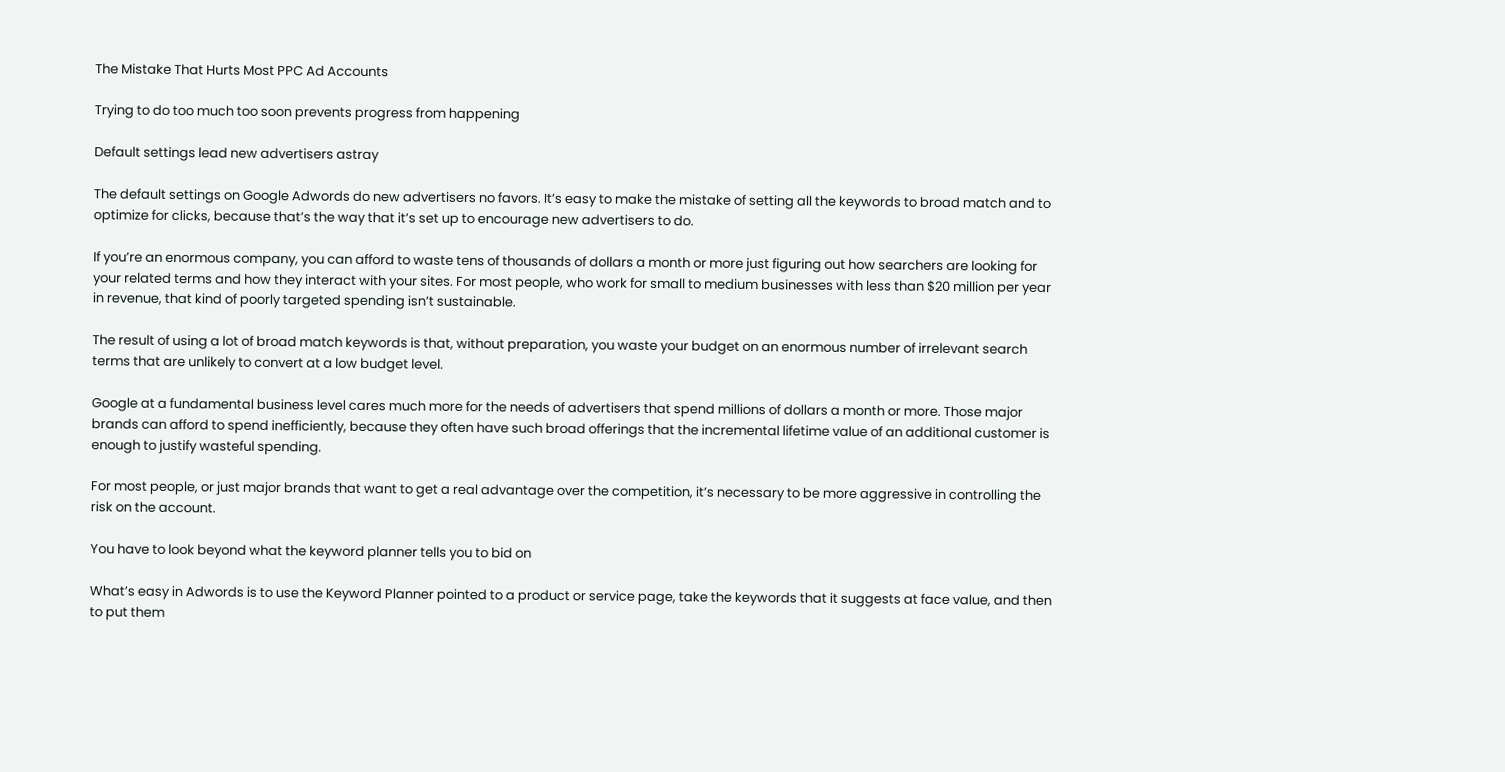The Mistake That Hurts Most PPC Ad Accounts

Trying to do too much too soon prevents progress from happening

Default settings lead new advertisers astray

The default settings on Google Adwords do new advertisers no favors. It’s easy to make the mistake of setting all the keywords to broad match and to optimize for clicks, because that’s the way that it’s set up to encourage new advertisers to do.

If you’re an enormous company, you can afford to waste tens of thousands of dollars a month or more just figuring out how searchers are looking for your related terms and how they interact with your sites. For most people, who work for small to medium businesses with less than $20 million per year in revenue, that kind of poorly targeted spending isn’t sustainable.

The result of using a lot of broad match keywords is that, without preparation, you waste your budget on an enormous number of irrelevant search terms that are unlikely to convert at a low budget level.

Google at a fundamental business level cares much more for the needs of advertisers that spend millions of dollars a month or more. Those major brands can afford to spend inefficiently, because they often have such broad offerings that the incremental lifetime value of an additional customer is enough to justify wasteful spending.

For most people, or just major brands that want to get a real advantage over the competition, it’s necessary to be more aggressive in controlling the risk on the account.

You have to look beyond what the keyword planner tells you to bid on

What’s easy in Adwords is to use the Keyword Planner pointed to a product or service page, take the keywords that it suggests at face value, and then to put them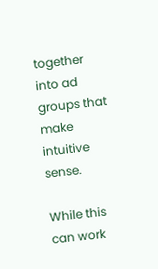together into ad groups that make intuitive sense.

While this can work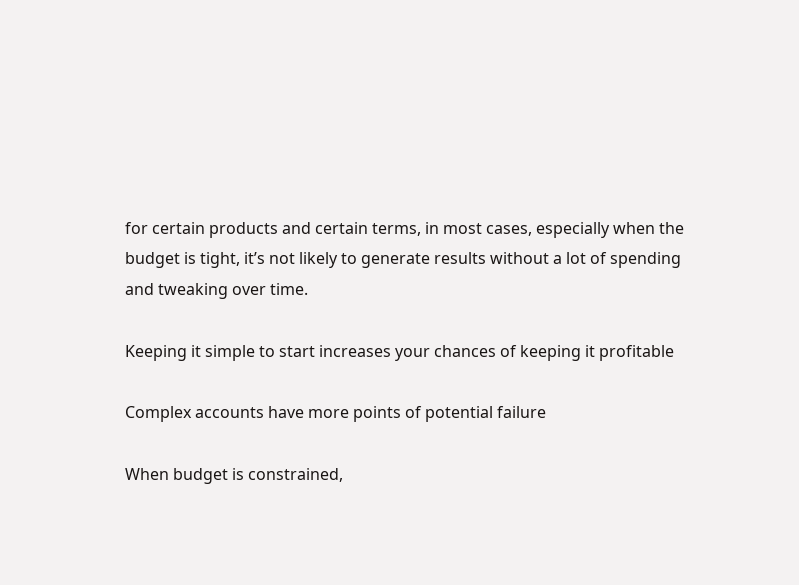for certain products and certain terms, in most cases, especially when the budget is tight, it’s not likely to generate results without a lot of spending and tweaking over time.

Keeping it simple to start increases your chances of keeping it profitable

Complex accounts have more points of potential failure

When budget is constrained,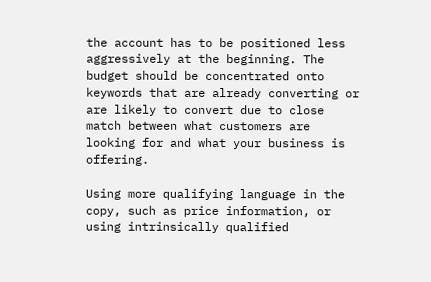the account has to be positioned less aggressively at the beginning. The budget should be concentrated onto keywords that are already converting or are likely to convert due to close match between what customers are looking for and what your business is offering.

Using more qualifying language in the copy, such as price information, or using intrinsically qualified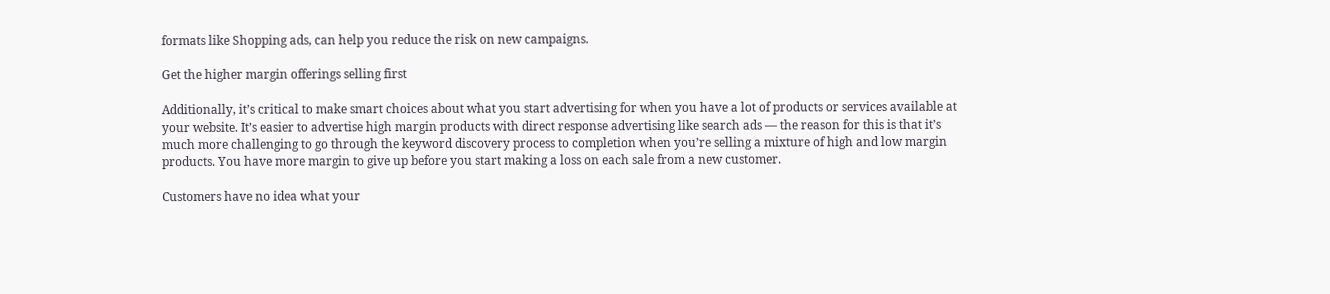formats like Shopping ads, can help you reduce the risk on new campaigns.

Get the higher margin offerings selling first

Additionally, it’s critical to make smart choices about what you start advertising for when you have a lot of products or services available at your website. It’s easier to advertise high margin products with direct response advertising like search ads — the reason for this is that it’s much more challenging to go through the keyword discovery process to completion when you’re selling a mixture of high and low margin products. You have more margin to give up before you start making a loss on each sale from a new customer.

Customers have no idea what your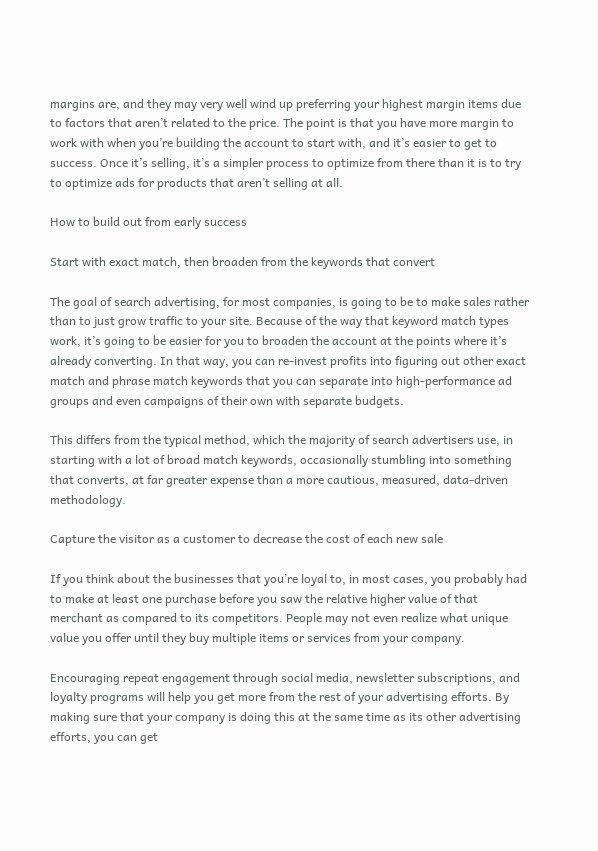margins are, and they may very well wind up preferring your highest margin items due to factors that aren’t related to the price. The point is that you have more margin to work with when you’re building the account to start with, and it’s easier to get to success. Once it’s selling, it’s a simpler process to optimize from there than it is to try to optimize ads for products that aren’t selling at all.

How to build out from early success

Start with exact match, then broaden from the keywords that convert

The goal of search advertising, for most companies, is going to be to make sales rather than to just grow traffic to your site. Because of the way that keyword match types work, it’s going to be easier for you to broaden the account at the points where it’s already converting. In that way, you can re-invest profits into figuring out other exact match and phrase match keywords that you can separate into high-performance ad groups and even campaigns of their own with separate budgets.

This differs from the typical method, which the majority of search advertisers use, in starting with a lot of broad match keywords, occasionally stumbling into something that converts, at far greater expense than a more cautious, measured, data-driven methodology.

Capture the visitor as a customer to decrease the cost of each new sale

If you think about the businesses that you’re loyal to, in most cases, you probably had to make at least one purchase before you saw the relative higher value of that merchant as compared to its competitors. People may not even realize what unique value you offer until they buy multiple items or services from your company.

Encouraging repeat engagement through social media, newsletter subscriptions, and loyalty programs will help you get more from the rest of your advertising efforts. By making sure that your company is doing this at the same time as its other advertising efforts, you can get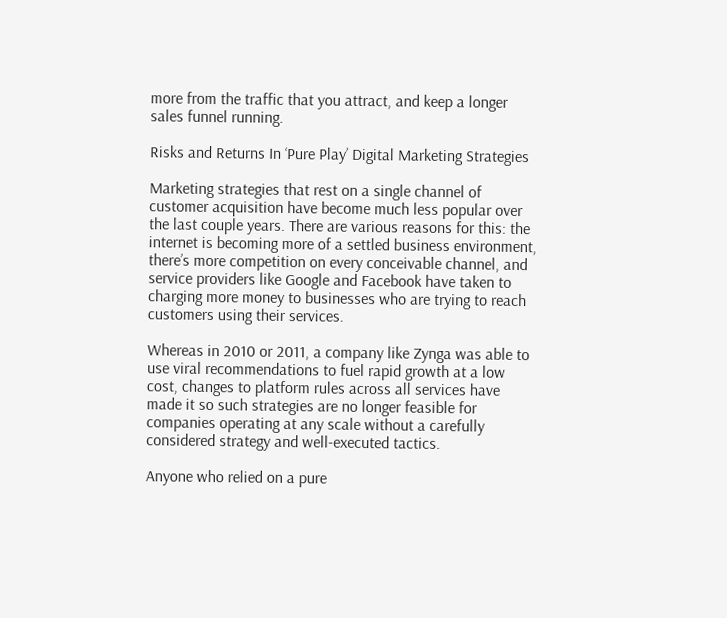more from the traffic that you attract, and keep a longer sales funnel running.

Risks and Returns In ‘Pure Play’ Digital Marketing Strategies

Marketing strategies that rest on a single channel of customer acquisition have become much less popular over the last couple years. There are various reasons for this: the internet is becoming more of a settled business environment, there’s more competition on every conceivable channel, and service providers like Google and Facebook have taken to charging more money to businesses who are trying to reach customers using their services.

Whereas in 2010 or 2011, a company like Zynga was able to use viral recommendations to fuel rapid growth at a low cost, changes to platform rules across all services have made it so such strategies are no longer feasible for companies operating at any scale without a carefully considered strategy and well-executed tactics.

Anyone who relied on a pure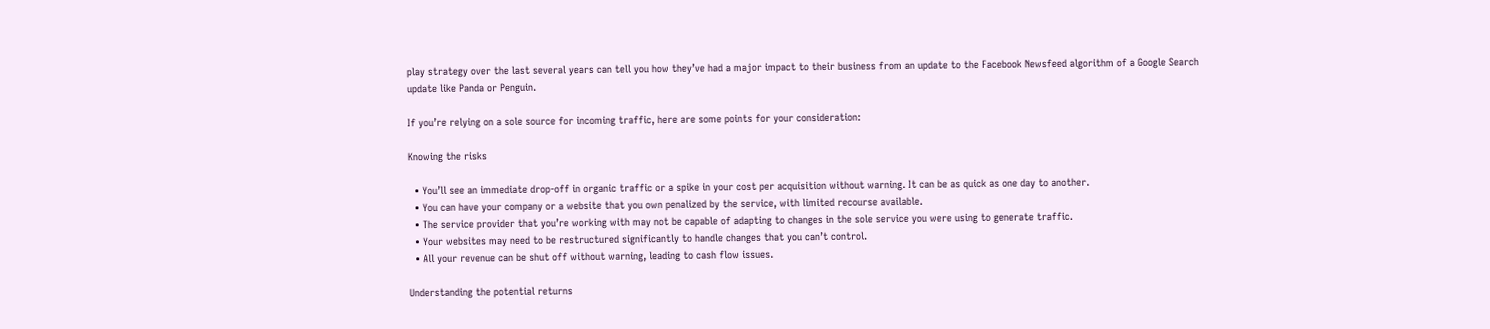play strategy over the last several years can tell you how they’ve had a major impact to their business from an update to the Facebook Newsfeed algorithm of a Google Search update like Panda or Penguin.

If you’re relying on a sole source for incoming traffic, here are some points for your consideration:

Knowing the risks

  • You’ll see an immediate drop-off in organic traffic or a spike in your cost per acquisition without warning. It can be as quick as one day to another.
  • You can have your company or a website that you own penalized by the service, with limited recourse available.
  • The service provider that you’re working with may not be capable of adapting to changes in the sole service you were using to generate traffic.
  • Your websites may need to be restructured significantly to handle changes that you can’t control.
  • All your revenue can be shut off without warning, leading to cash flow issues.

Understanding the potential returns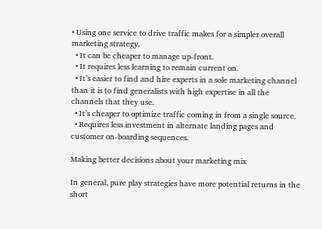• Using one service to drive traffic makes for a simpler overall marketing strategy.
  • It can be cheaper to manage up-front.
  • It requires less learning to remain current on.
  • It’s easier to find and hire experts in a sole marketing channel than it is to find generalists with high expertise in all the channels that they use.
  • It’s cheaper to optimize traffic coming in from a single source.
  • Requires less investment in alternate landing pages and customer on-boarding sequences.

Making better decisions about your marketing mix

In general, pure play strategies have more potential returns in the short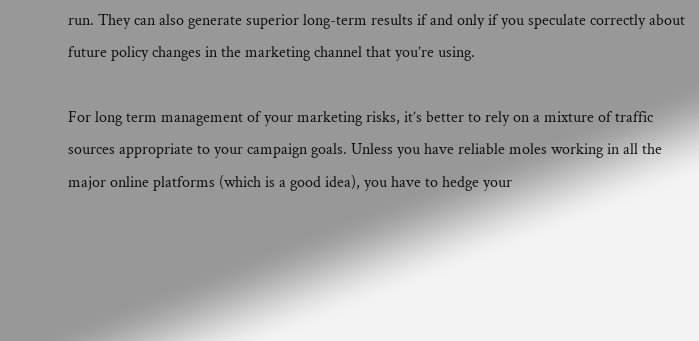run. They can also generate superior long-term results if and only if you speculate correctly about future policy changes in the marketing channel that you’re using.

For long term management of your marketing risks, it’s better to rely on a mixture of traffic sources appropriate to your campaign goals. Unless you have reliable moles working in all the major online platforms (which is a good idea), you have to hedge your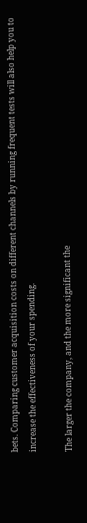bets. Comparing customer acquisition costs on different channels by running frequent tests will also help you to increase the effectiveness of your spending.

The larger the company, and the more significant the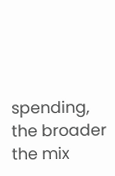spending, the broader the mix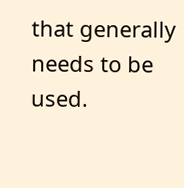that generally needs to be used.